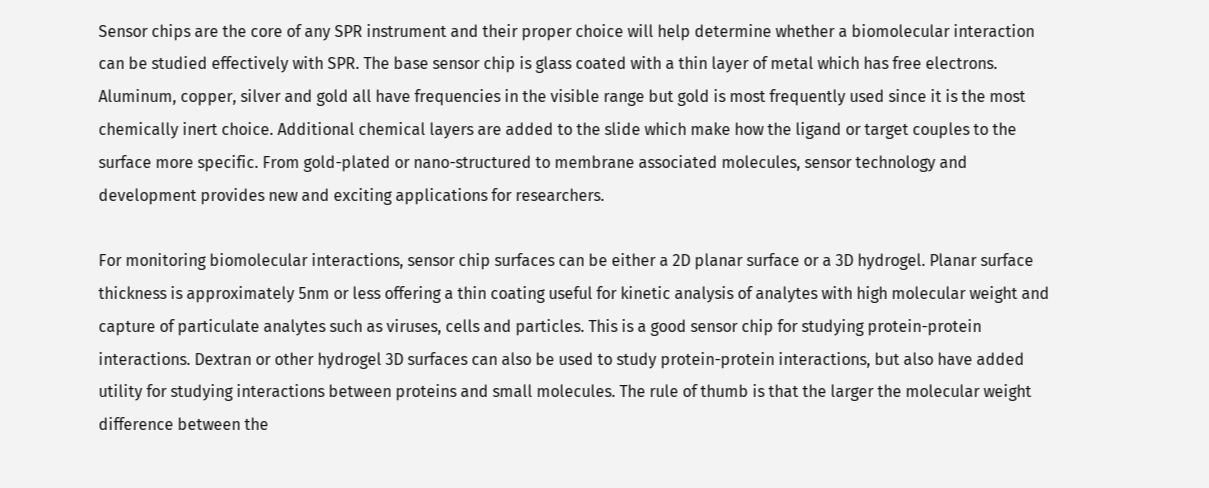Sensor chips are the core of any SPR instrument and their proper choice will help determine whether a biomolecular interaction can be studied effectively with SPR. The base sensor chip is glass coated with a thin layer of metal which has free electrons. Aluminum, copper, silver and gold all have frequencies in the visible range but gold is most frequently used since it is the most chemically inert choice. Additional chemical layers are added to the slide which make how the ligand or target couples to the surface more specific. From gold-plated or nano-structured to membrane associated molecules, sensor technology and development provides new and exciting applications for researchers.

For monitoring biomolecular interactions, sensor chip surfaces can be either a 2D planar surface or a 3D hydrogel. Planar surface thickness is approximately 5nm or less offering a thin coating useful for kinetic analysis of analytes with high molecular weight and capture of particulate analytes such as viruses, cells and particles. This is a good sensor chip for studying protein-protein interactions. Dextran or other hydrogel 3D surfaces can also be used to study protein-protein interactions, but also have added utility for studying interactions between proteins and small molecules. The rule of thumb is that the larger the molecular weight difference between the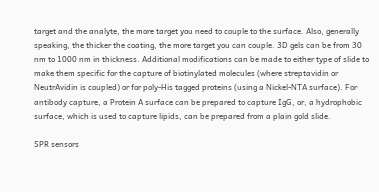target and the analyte, the more target you need to couple to the surface. Also, generally speaking, the thicker the coating, the more target you can couple. 3D gels can be from 30 nm to 1000 nm in thickness. Additional modifications can be made to either type of slide to make them specific for the capture of biotinylated molecules (where streptavidin or NeutrAvidin is coupled) or for poly-His tagged proteins (using a Nickel-NTA surface). For antibody capture, a Protein A surface can be prepared to capture IgG, or, a hydrophobic surface, which is used to capture lipids, can be prepared from a plain gold slide.

SPR sensors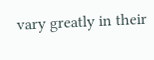vary greatly in their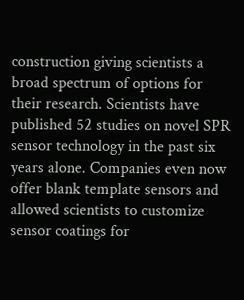construction giving scientists a broad spectrum of options for their research. Scientists have published 52 studies on novel SPR sensor technology in the past six years alone. Companies even now offer blank template sensors and allowed scientists to customize sensor coatings for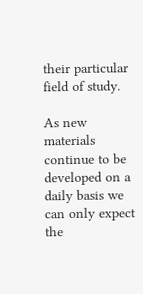their particular field of study.

As new materials continue to be developed on a daily basis we can only expect the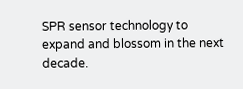SPR sensor technology to expand and blossom in the next decade.